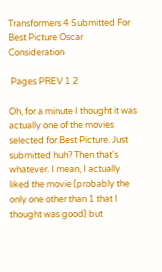Transformers 4 Submitted For Best Picture Oscar Consideration

 Pages PREV 1 2

Oh, for a minute I thought it was actually one of the movies selected for Best Picture. Just submitted huh? Then that's whatever. I mean, I actually liked the movie (probably the only one other than 1 that I thought was good) but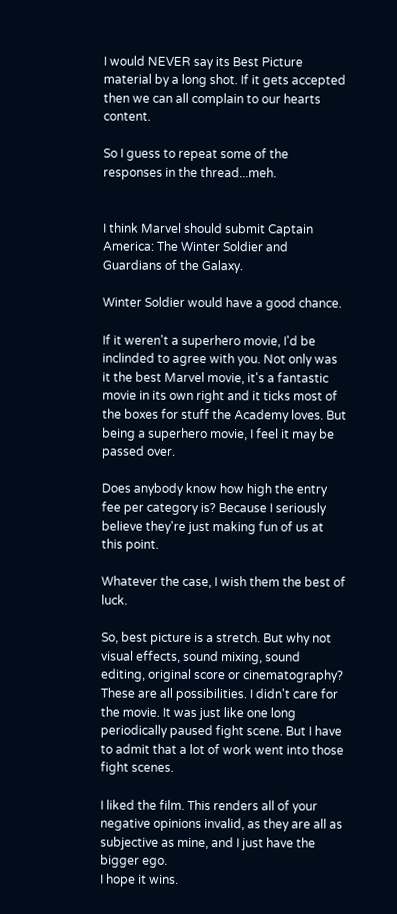I would NEVER say its Best Picture material by a long shot. If it gets accepted then we can all complain to our hearts content.

So I guess to repeat some of the responses in the thread...meh.


I think Marvel should submit Captain America: The Winter Soldier and Guardians of the Galaxy.

Winter Soldier would have a good chance.

If it weren't a superhero movie, I'd be inclinded to agree with you. Not only was it the best Marvel movie, it's a fantastic movie in its own right and it ticks most of the boxes for stuff the Academy loves. But being a superhero movie, I feel it may be passed over.

Does anybody know how high the entry fee per category is? Because I seriously believe they're just making fun of us at this point.

Whatever the case, I wish them the best of luck.

So, best picture is a stretch. But why not visual effects, sound mixing, sound editing, original score or cinematography? These are all possibilities. I didn't care for the movie. It was just like one long periodically paused fight scene. But I have to admit that a lot of work went into those fight scenes.

I liked the film. This renders all of your negative opinions invalid, as they are all as subjective as mine, and I just have the bigger ego.
I hope it wins.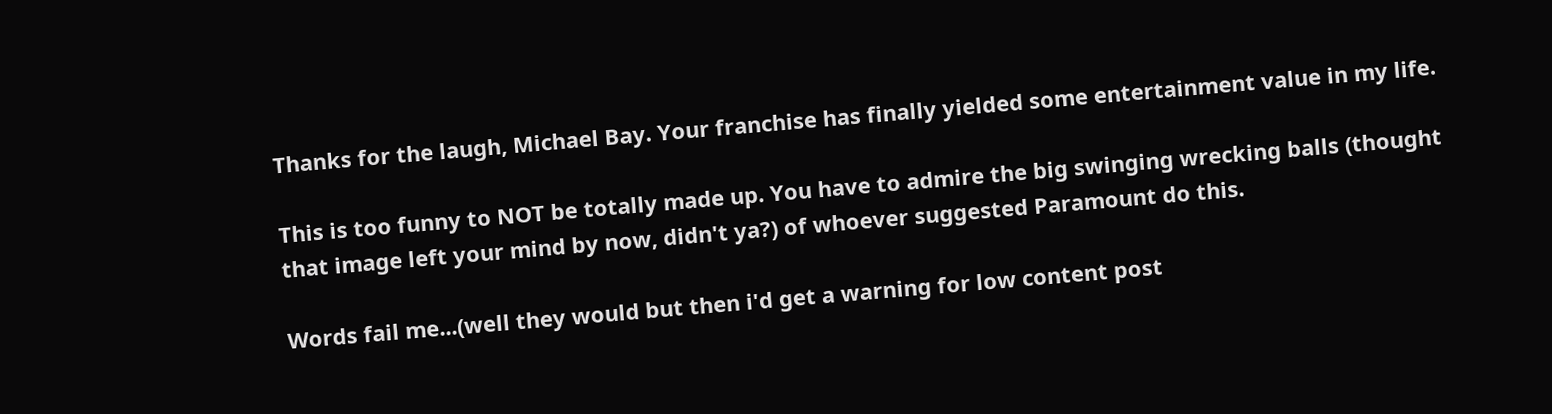Thanks for the laugh, Michael Bay. Your franchise has finally yielded some entertainment value in my life.

This is too funny to NOT be totally made up. You have to admire the big swinging wrecking balls (thought that image left your mind by now, didn't ya?) of whoever suggested Paramount do this.

Words fail me...(well they would but then i'd get a warning for low content post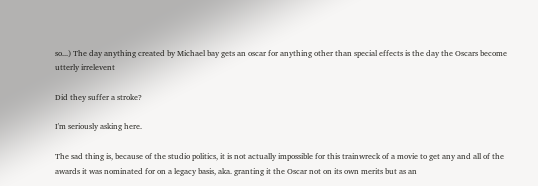so...) The day anything created by Michael bay gets an oscar for anything other than special effects is the day the Oscars become utterly irrelevent

Did they suffer a stroke?

I'm seriously asking here.

The sad thing is, because of the studio politics, it is not actually impossible for this trainwreck of a movie to get any and all of the awards it was nominated for on a legacy basis, aka. granting it the Oscar not on its own merits but as an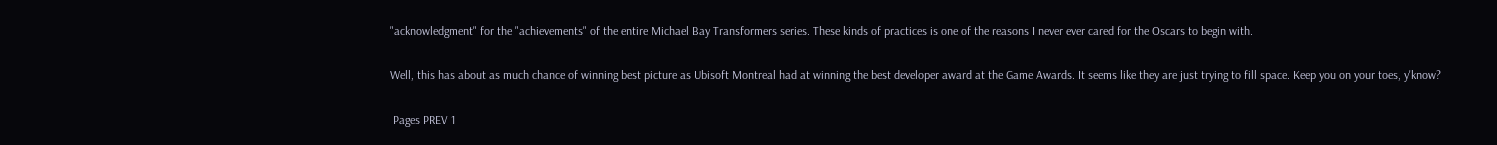"acknowledgment" for the "achievements" of the entire Michael Bay Transformers series. These kinds of practices is one of the reasons I never ever cared for the Oscars to begin with.

Well, this has about as much chance of winning best picture as Ubisoft Montreal had at winning the best developer award at the Game Awards. It seems like they are just trying to fill space. Keep you on your toes, y'know?

 Pages PREV 1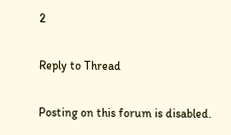2

Reply to Thread

Posting on this forum is disabled.